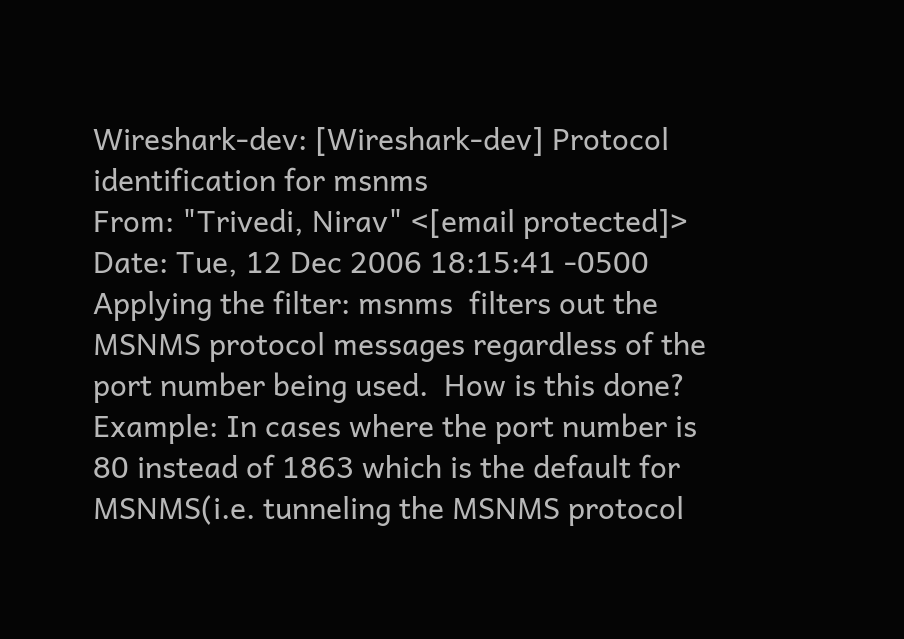Wireshark-dev: [Wireshark-dev] Protocol identification for msnms
From: "Trivedi, Nirav" <[email protected]>
Date: Tue, 12 Dec 2006 18:15:41 -0500
Applying the filter: msnms  filters out the MSNMS protocol messages regardless of the port number being used.  How is this done?
Example: In cases where the port number is 80 instead of 1863 which is the default for MSNMS(i.e. tunneling the MSNMS protocol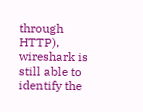through HTTP), wireshark is still able to identify the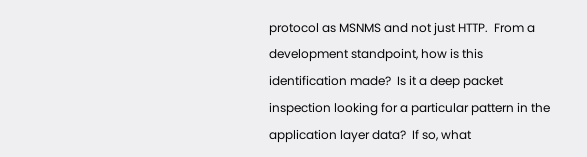protocol as MSNMS and not just HTTP.  From a development standpoint, how is this identification made?  Is it a deep packet inspection looking for a particular pattern in the application layer data?  If so, what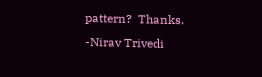pattern?  Thanks.
-Nirav Trivedi